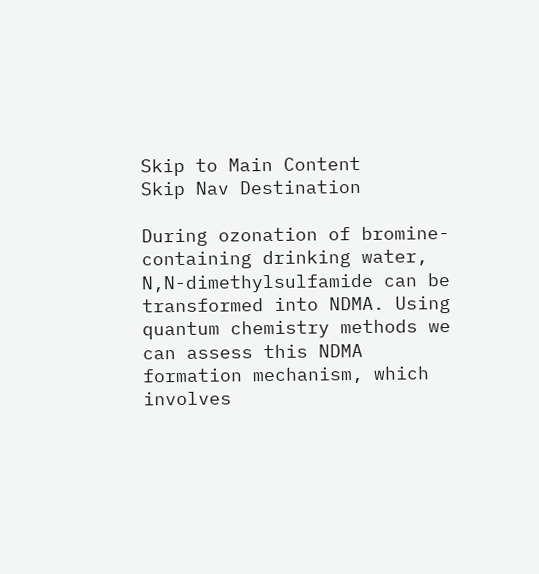Skip to Main Content
Skip Nav Destination

During ozonation of bromine-containing drinking water, N,N-dimethylsulfamide can be transformed into NDMA. Using quantum chemistry methods we can assess this NDMA formation mechanism, which involves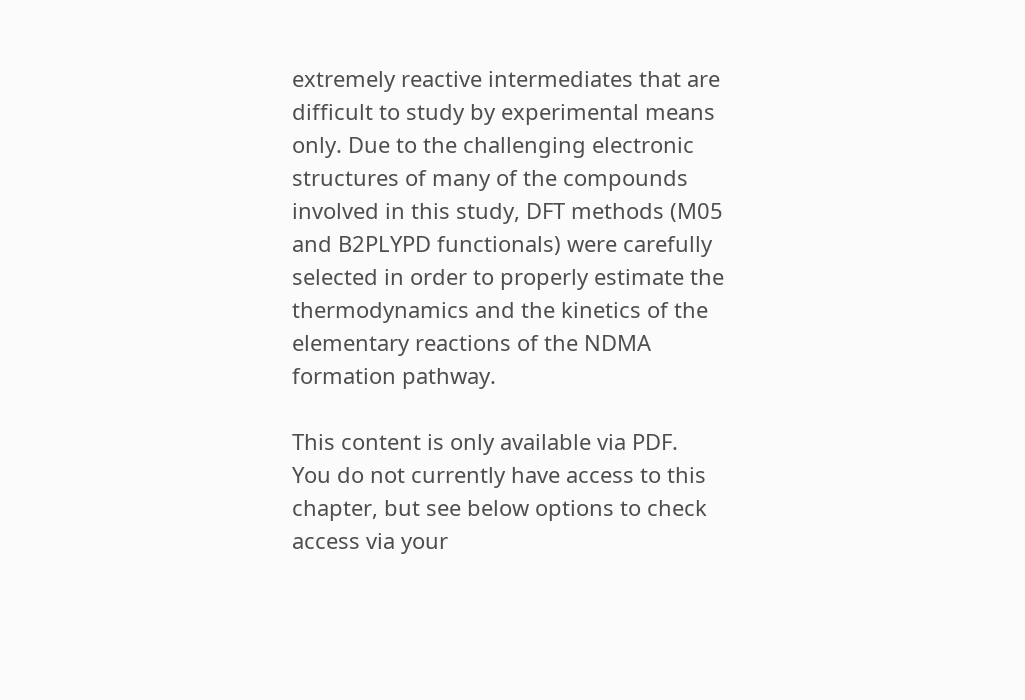extremely reactive intermediates that are difficult to study by experimental means only. Due to the challenging electronic structures of many of the compounds involved in this study, DFT methods (M05 and B2PLYPD functionals) were carefully selected in order to properly estimate the thermodynamics and the kinetics of the elementary reactions of the NDMA formation pathway.

This content is only available via PDF.
You do not currently have access to this chapter, but see below options to check access via your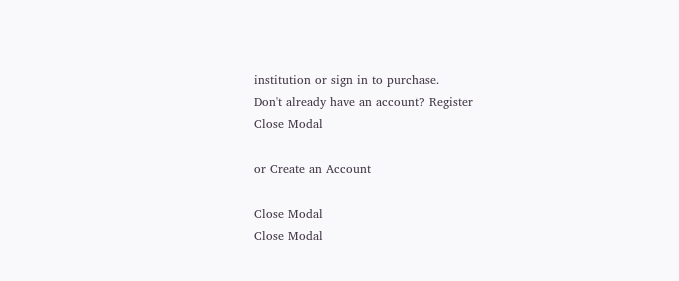institution or sign in to purchase.
Don't already have an account? Register
Close Modal

or Create an Account

Close Modal
Close Modal